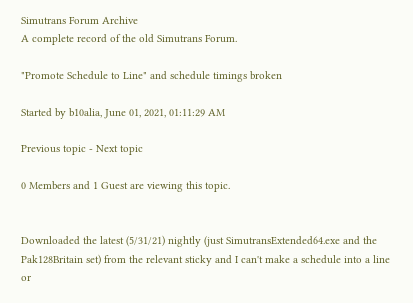Simutrans Forum Archive
A complete record of the old Simutrans Forum.

"Promote Schedule to Line" and schedule timings broken

Started by b10alia, June 01, 2021, 01:11:29 AM

Previous topic - Next topic

0 Members and 1 Guest are viewing this topic.


Downloaded the latest (5/31/21) nightly (just SimutransExtended64.exe and the Pak128Britain set) from the relevant sticky and I can't make a schedule into a line or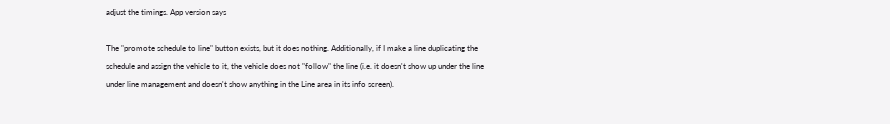adjust the timings. App version says

The "promote schedule to line" button exists, but it does nothing. Additionally, if I make a line duplicating the schedule and assign the vehicle to it, the vehicle does not "follow" the line (i.e. it doesn't show up under the line under line management and doesn't show anything in the Line area in its info screen).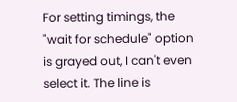For setting timings, the "wait for schedule" option is grayed out, I can't even select it. The line is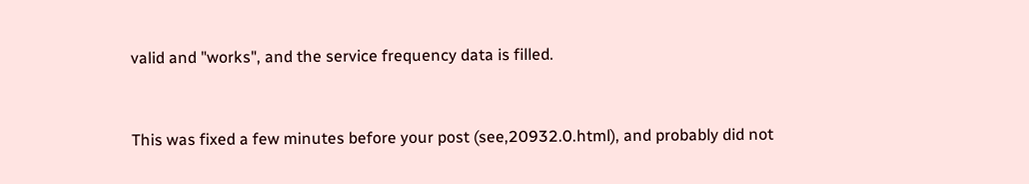valid and "works", and the service frequency data is filled.



This was fixed a few minutes before your post (see,20932.0.html), and probably did not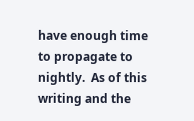have enough time to propagate to nightly.  As of this writing and the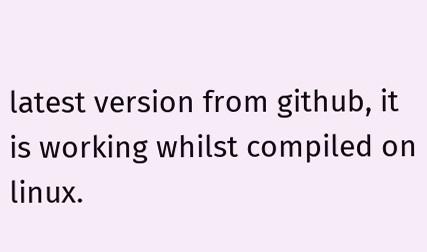latest version from github, it is working whilst compiled on linux.